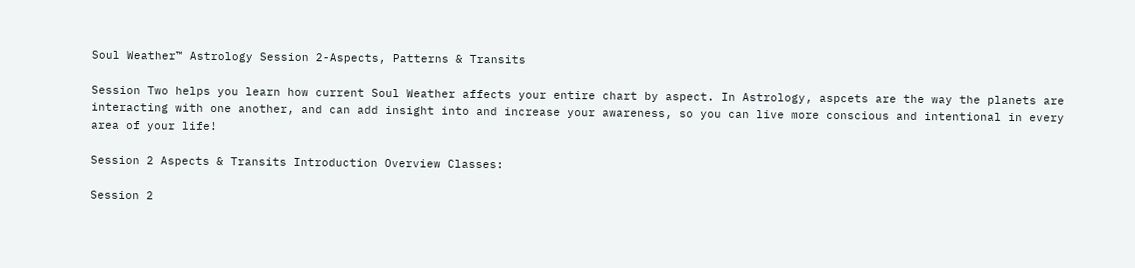Soul Weather™ Astrology Session 2-Aspects, Patterns & Transits

Session Two helps you learn how current Soul Weather affects your entire chart by aspect. In Astrology, aspcets are the way the planets are interacting with one another, and can add insight into and increase your awareness, so you can live more conscious and intentional in every area of your life!

Session 2 Aspects & Transits Introduction Overview Classes:

Session 2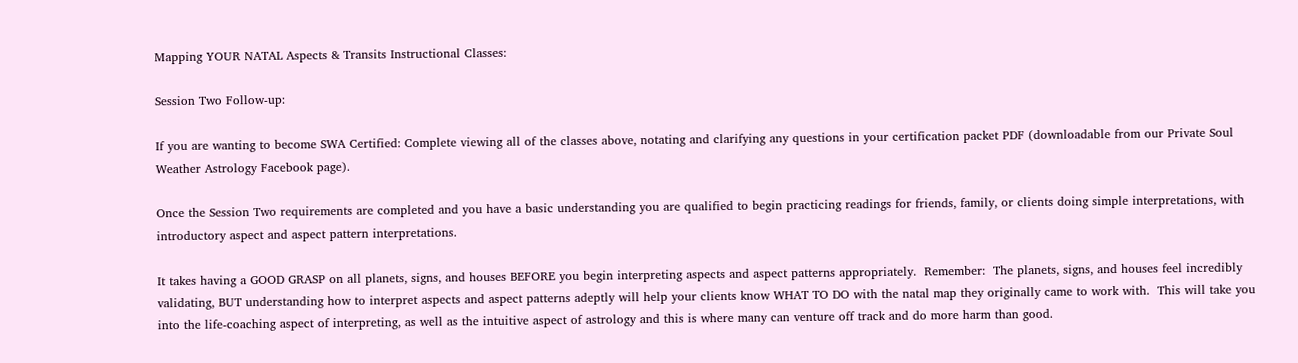Mapping YOUR NATAL Aspects & Transits Instructional Classes:

Session Two Follow-up:

If you are wanting to become SWA Certified: Complete viewing all of the classes above, notating and clarifying any questions in your certification packet PDF (downloadable from our Private Soul Weather Astrology Facebook page).

Once the Session Two requirements are completed and you have a basic understanding you are qualified to begin practicing readings for friends, family, or clients doing simple interpretations, with introductory aspect and aspect pattern interpretations.

It takes having a GOOD GRASP on all planets, signs, and houses BEFORE you begin interpreting aspects and aspect patterns appropriately.  Remember:  The planets, signs, and houses feel incredibly validating, BUT understanding how to interpret aspects and aspect patterns adeptly will help your clients know WHAT TO DO with the natal map they originally came to work with.  This will take you into the life-coaching aspect of interpreting, as well as the intuitive aspect of astrology and this is where many can venture off track and do more harm than good.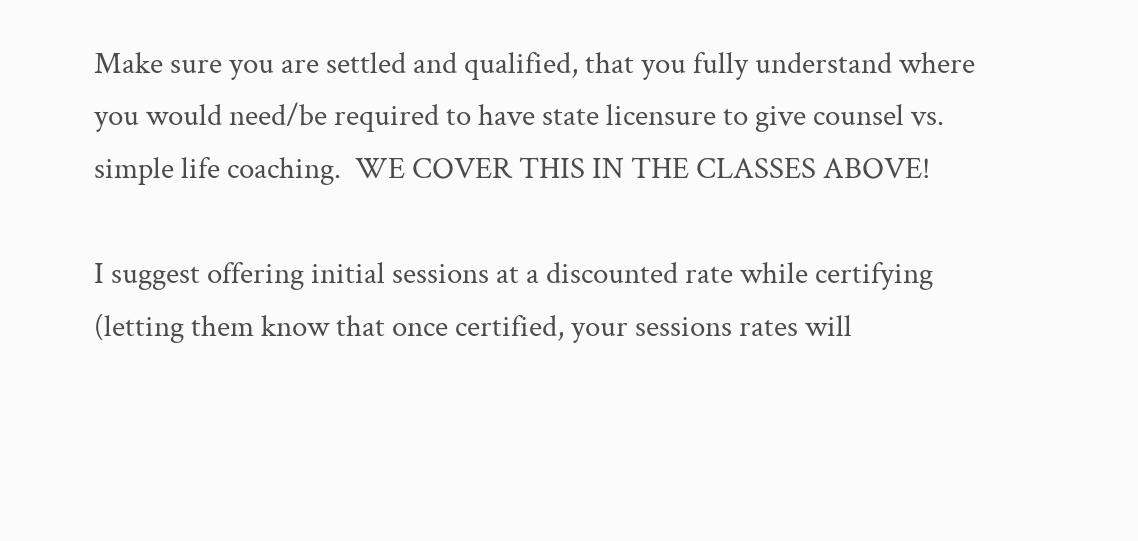Make sure you are settled and qualified, that you fully understand where you would need/be required to have state licensure to give counsel vs. simple life coaching.  WE COVER THIS IN THE CLASSES ABOVE!

I suggest offering initial sessions at a discounted rate while certifying (letting them know that once certified, your sessions rates will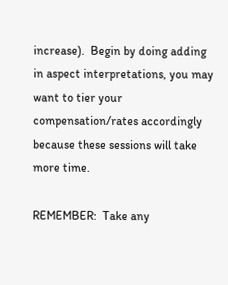increase).  Begin by doing adding in aspect interpretations, you may want to tier your compensation/rates accordingly because these sessions will take more time.

REMEMBER:  Take any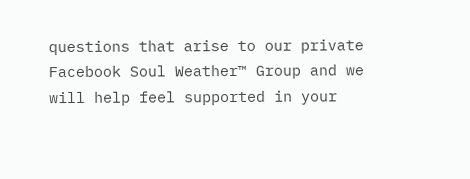questions that arise to our private Facebook Soul Weather™ Group and we will help feel supported in your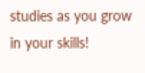studies as you grow in your skills!